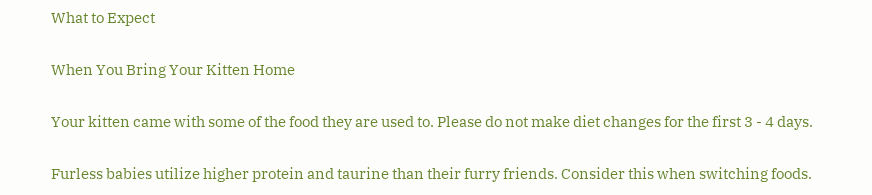What to Expect

When You Bring Your Kitten Home

Your kitten came with some of the food they are used to. Please do not make diet changes for the first 3 - 4 days.

Furless babies utilize higher protein and taurine than their furry friends. Consider this when switching foods.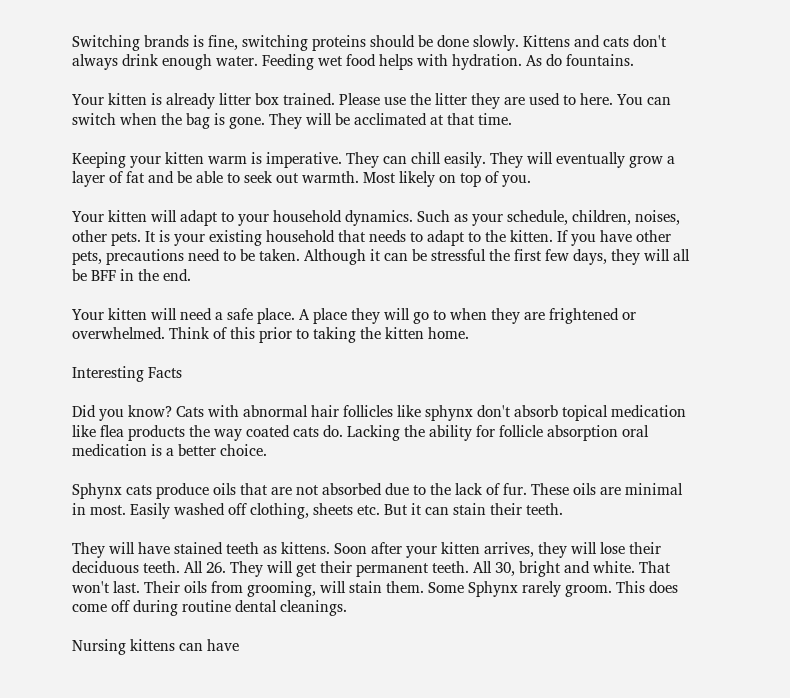Switching brands is fine, switching proteins should be done slowly. Kittens and cats don't always drink enough water. Feeding wet food helps with hydration. As do fountains.

Your kitten is already litter box trained. Please use the litter they are used to here. You can switch when the bag is gone. They will be acclimated at that time.

Keeping your kitten warm is imperative. They can chill easily. They will eventually grow a layer of fat and be able to seek out warmth. Most likely on top of you.

Your kitten will adapt to your household dynamics. Such as your schedule, children, noises, other pets. It is your existing household that needs to adapt to the kitten. If you have other pets, precautions need to be taken. Although it can be stressful the first few days, they will all be BFF in the end.

Your kitten will need a safe place. A place they will go to when they are frightened or overwhelmed. Think of this prior to taking the kitten home.

Interesting Facts

Did you know? Cats with abnormal hair follicles like sphynx don't absorb topical medication like flea products the way coated cats do. Lacking the ability for follicle absorption oral medication is a better choice.

Sphynx cats produce oils that are not absorbed due to the lack of fur. These oils are minimal in most. Easily washed off clothing, sheets etc. But it can stain their teeth.

They will have stained teeth as kittens. Soon after your kitten arrives, they will lose their deciduous teeth. All 26. They will get their permanent teeth. All 30, bright and white. That won't last. Their oils from grooming, will stain them. Some Sphynx rarely groom. This does come off during routine dental cleanings.

Nursing kittens can have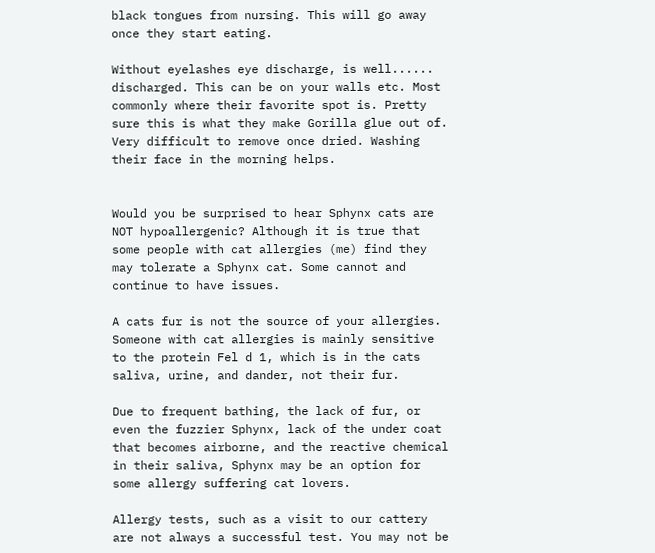black tongues from nursing. This will go away once they start eating.

Without eyelashes eye discharge, is well...... discharged. This can be on your walls etc. Most commonly where their favorite spot is. Pretty sure this is what they make Gorilla glue out of. Very difficult to remove once dried. Washing their face in the morning helps.


Would you be surprised to hear Sphynx cats are NOT hypoallergenic? Although it is true that some people with cat allergies (me) find they may tolerate a Sphynx cat. Some cannot and continue to have issues.

A cats fur is not the source of your allergies. Someone with cat allergies is mainly sensitive to the protein Fel d 1, which is in the cats saliva, urine, and dander, not their fur.

Due to frequent bathing, the lack of fur, or even the fuzzier Sphynx, lack of the under coat that becomes airborne, and the reactive chemical in their saliva, Sphynx may be an option for some allergy suffering cat lovers.

Allergy tests, such as a visit to our cattery are not always a successful test. You may not be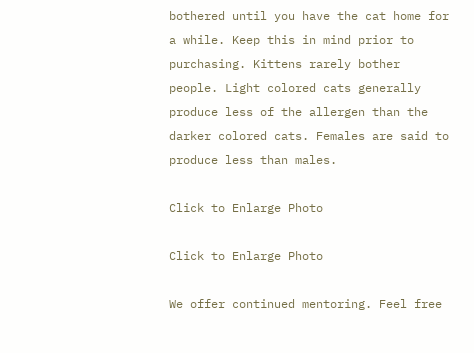bothered until you have the cat home for a while. Keep this in mind prior to purchasing. Kittens rarely bother people. Light colored cats generally produce less of the allergen than the darker colored cats. Females are said to produce less than males.

Click to Enlarge Photo

Click to Enlarge Photo

We offer continued mentoring. Feel free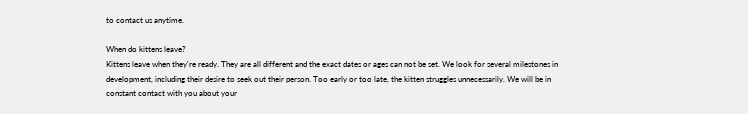to contact us anytime.

When do kittens leave?
Kittens leave when they're ready. They are all different and the exact dates or ages can not be set. We look for several milestones in development, including their desire to seek out their person. Too early or too late, the kitten struggles unnecessarily. We will be in constant contact with you about your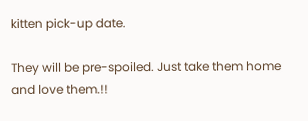kitten pick-up date.

They will be pre-spoiled. Just take them home and love them.!!